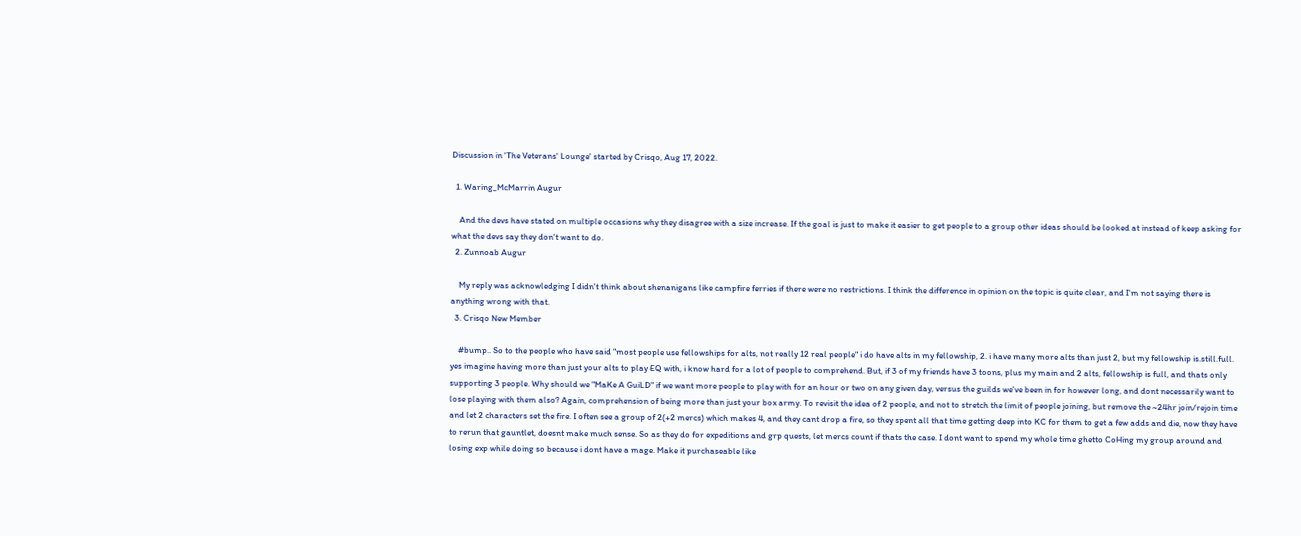Discussion in 'The Veterans' Lounge' started by Crisqo, Aug 17, 2022.

  1. Waring_McMarrin Augur

    And the devs have stated on multiple occasions why they disagree with a size increase. If the goal is just to make it easier to get people to a group other ideas should be looked at instead of keep asking for what the devs say they don't want to do.
  2. Zunnoab Augur

    My reply was acknowledging I didn't think about shenanigans like campfire ferries if there were no restrictions. I think the difference in opinion on the topic is quite clear, and I'm not saying there is anything wrong with that.
  3. Crisqo New Member

    #bump.. So to the people who have said "most people use fellowships for alts, not really 12 real people" i do have alts in my fellowship, 2. i have many more alts than just 2, but my fellowship is.still.full. yes imagine having more than just your alts to play EQ with, i know hard for a lot of people to comprehend. But, if 3 of my friends have 3 toons, plus my main and 2 alts, fellowship is full, and thats only supporting 3 people. Why should we "MaKe A GuiLD" if we want more people to play with for an hour or two on any given day, versus the guilds we've been in for however long, and dont necessarily want to lose playing with them also? Again, comprehension of being more than just your box army. To revisit the idea of 2 people, and not to stretch the limit of people joining, but remove the ~24hr join/rejoin time and let 2 characters set the fire. I often see a group of 2(+2 mercs) which makes 4, and they cant drop a fire, so they spent all that time getting deep into KC for them to get a few adds and die, now they have to rerun that gauntlet, doesnt make much sense. So as they do for expeditions and grp quests, let mercs count if thats the case. I dont want to spend my whole time ghetto CoHing my group around and losing exp while doing so because i dont have a mage. Make it purchaseable like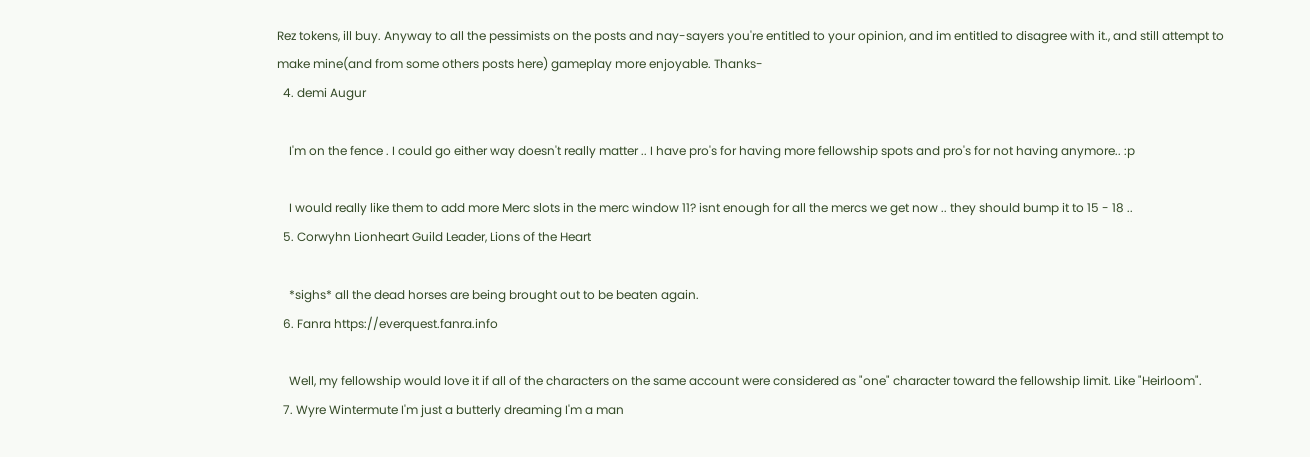Rez tokens, ill buy. Anyway to all the pessimists on the posts and nay-sayers you're entitled to your opinion, and im entitled to disagree with it., and still attempt to make mine(and from some others posts here) gameplay more enjoyable. Thanks-
  4. demi Augur

    I'm on the fence . I could go either way doesn't really matter .. I have pro's for having more fellowship spots and pro's for not having anymore.. :p

    I would really like them to add more Merc slots in the merc window 11? isnt enough for all the mercs we get now .. they should bump it to 15 - 18 ..
  5. Corwyhn Lionheart Guild Leader, Lions of the Heart

    *sighs* all the dead horses are being brought out to be beaten again.
  6. Fanra https://everquest.fanra.info

    Well, my fellowship would love it if all of the characters on the same account were considered as "one" character toward the fellowship limit. Like "Heirloom".
  7. Wyre Wintermute I'm just a butterly dreaming I'm a man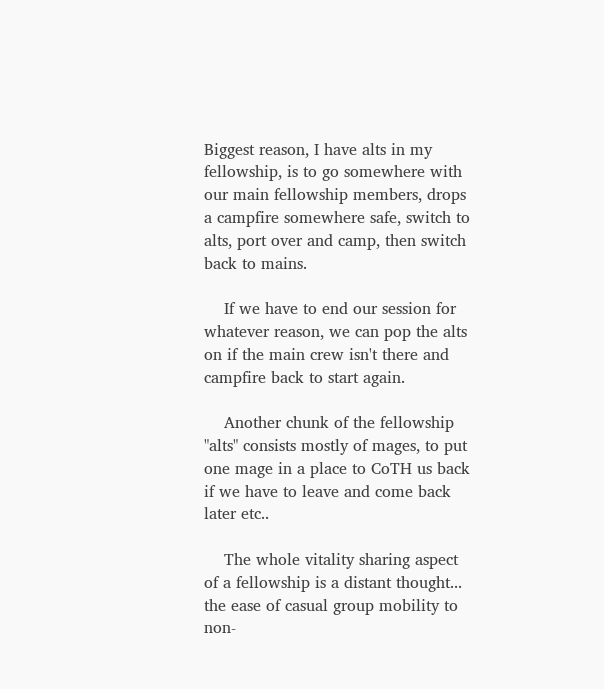Biggest reason, I have alts in my fellowship, is to go somewhere with our main fellowship members, drops a campfire somewhere safe, switch to alts, port over and camp, then switch back to mains.

    If we have to end our session for whatever reason, we can pop the alts on if the main crew isn't there and campfire back to start again.

    Another chunk of the fellowship "alts" consists mostly of mages, to put one mage in a place to CoTH us back if we have to leave and come back later etc..

    The whole vitality sharing aspect of a fellowship is a distant thought... the ease of casual group mobility to non-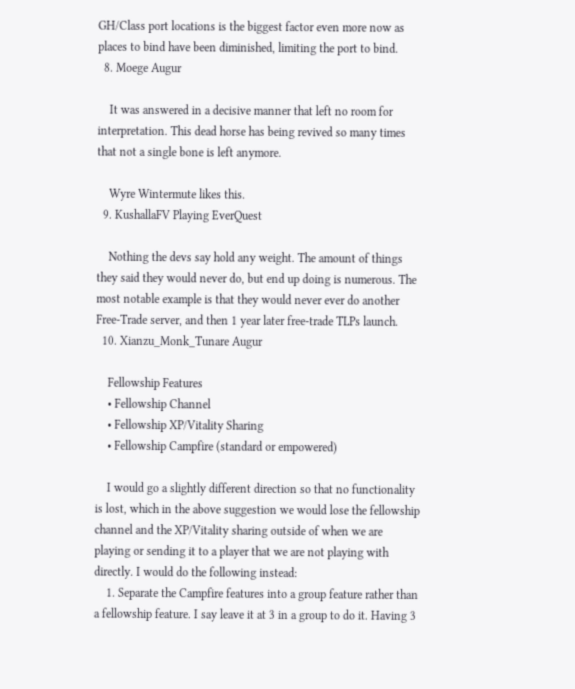GH/Class port locations is the biggest factor even more now as places to bind have been diminished, limiting the port to bind.
  8. Moege Augur

    It was answered in a decisive manner that left no room for interpretation. This dead horse has being revived so many times that not a single bone is left anymore.

    Wyre Wintermute likes this.
  9. KushallaFV Playing EverQuest

    Nothing the devs say hold any weight. The amount of things they said they would never do, but end up doing is numerous. The most notable example is that they would never ever do another Free-Trade server, and then 1 year later free-trade TLPs launch.
  10. Xianzu_Monk_Tunare Augur

    Fellowship Features
    • Fellowship Channel
    • Fellowship XP/Vitality Sharing
    • Fellowship Campfire (standard or empowered)

    I would go a slightly different direction so that no functionality is lost, which in the above suggestion we would lose the fellowship channel and the XP/Vitality sharing outside of when we are playing or sending it to a player that we are not playing with directly. I would do the following instead:
    1. Separate the Campfire features into a group feature rather than a fellowship feature. I say leave it at 3 in a group to do it. Having 3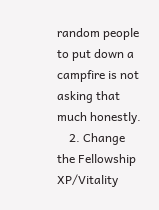random people to put down a campfire is not asking that much honestly.
    2. Change the Fellowship XP/Vitality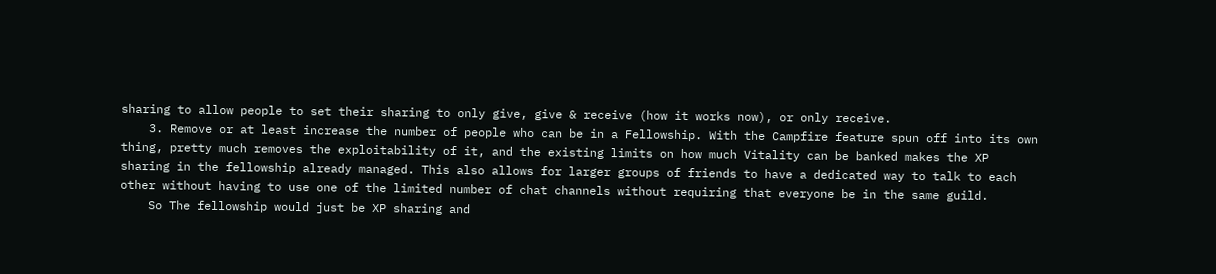sharing to allow people to set their sharing to only give, give & receive (how it works now), or only receive.
    3. Remove or at least increase the number of people who can be in a Fellowship. With the Campfire feature spun off into its own thing, pretty much removes the exploitability of it, and the existing limits on how much Vitality can be banked makes the XP sharing in the fellowship already managed. This also allows for larger groups of friends to have a dedicated way to talk to each other without having to use one of the limited number of chat channels without requiring that everyone be in the same guild.
    So The fellowship would just be XP sharing and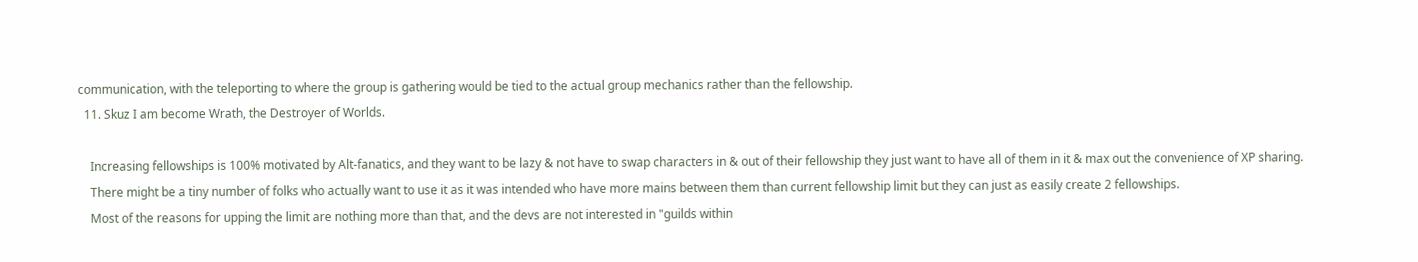communication, with the teleporting to where the group is gathering would be tied to the actual group mechanics rather than the fellowship.
  11. Skuz I am become Wrath, the Destroyer of Worlds.

    Increasing fellowships is 100% motivated by Alt-fanatics, and they want to be lazy & not have to swap characters in & out of their fellowship they just want to have all of them in it & max out the convenience of XP sharing.
    There might be a tiny number of folks who actually want to use it as it was intended who have more mains between them than current fellowship limit but they can just as easily create 2 fellowships.
    Most of the reasons for upping the limit are nothing more than that, and the devs are not interested in "guilds within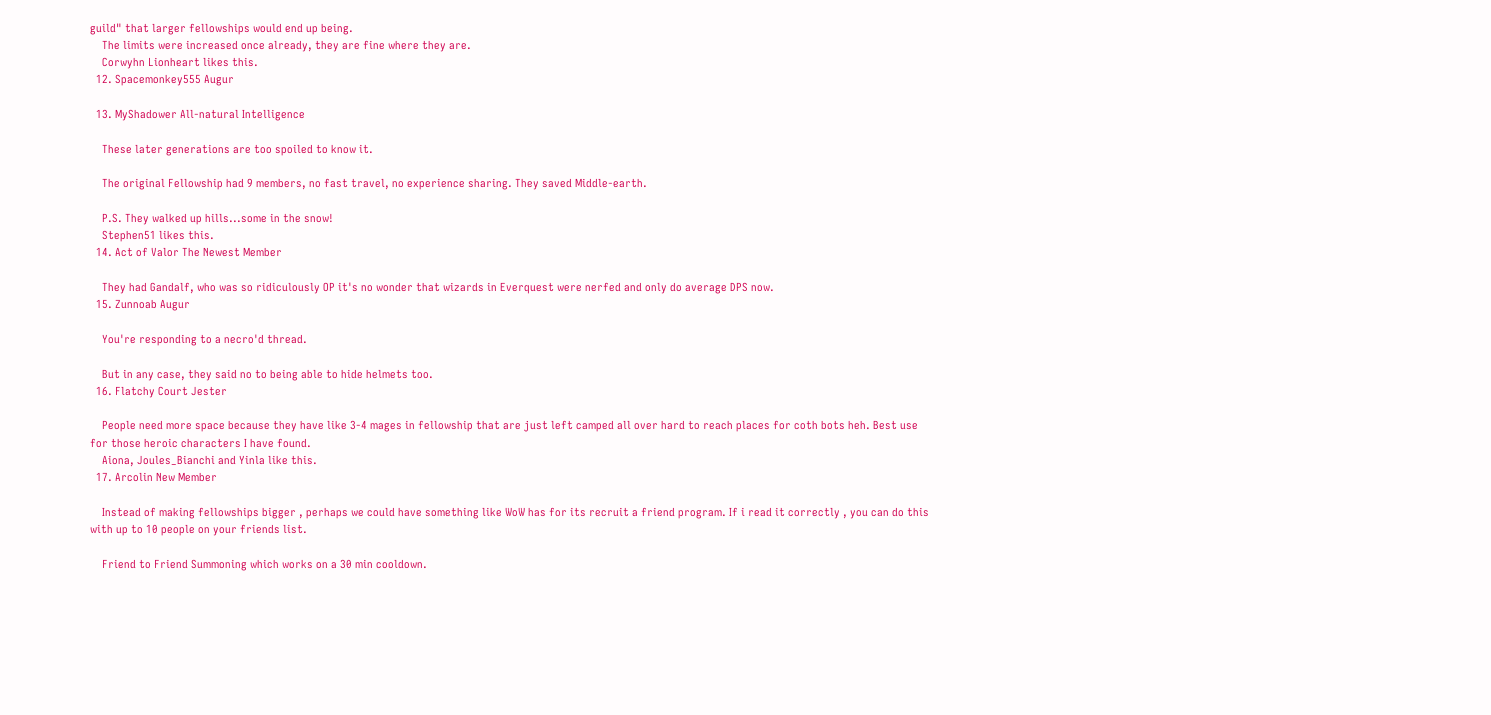guild" that larger fellowships would end up being.
    The limits were increased once already, they are fine where they are.
    Corwyhn Lionheart likes this.
  12. Spacemonkey555 Augur

  13. MyShadower All-natural Intelligence

    These later generations are too spoiled to know it.

    The original Fellowship had 9 members, no fast travel, no experience sharing. They saved Middle-earth.

    P.S. They walked up hills...some in the snow!
    Stephen51 likes this.
  14. Act of Valor The Newest Member

    They had Gandalf, who was so ridiculously OP it's no wonder that wizards in Everquest were nerfed and only do average DPS now.
  15. Zunnoab Augur

    You're responding to a necro'd thread.

    But in any case, they said no to being able to hide helmets too.
  16. Flatchy Court Jester

    People need more space because they have like 3-4 mages in fellowship that are just left camped all over hard to reach places for coth bots heh. Best use for those heroic characters I have found.
    Aiona, Joules_Bianchi and Yinla like this.
  17. Arcolin New Member

    Instead of making fellowships bigger , perhaps we could have something like WoW has for its recruit a friend program. If i read it correctly , you can do this with up to 10 people on your friends list.

    Friend to Friend Summoning which works on a 30 min cooldown.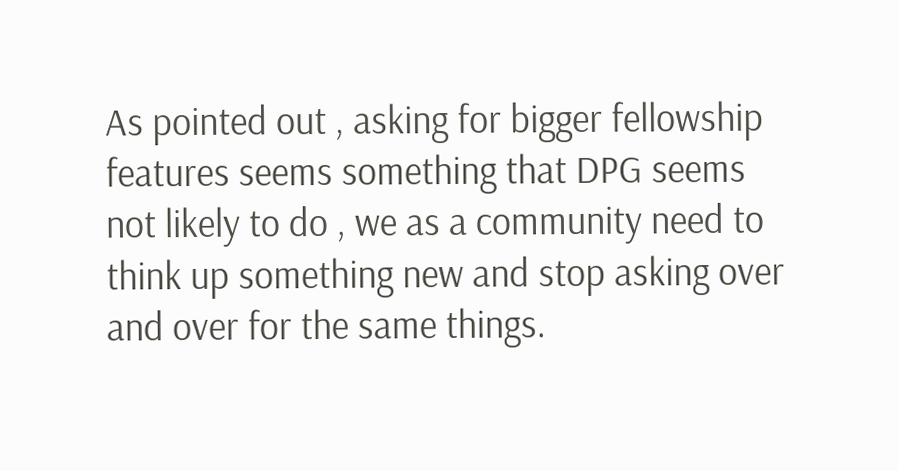As pointed out , asking for bigger fellowship features seems something that DPG seems not likely to do , we as a community need to think up something new and stop asking over and over for the same things.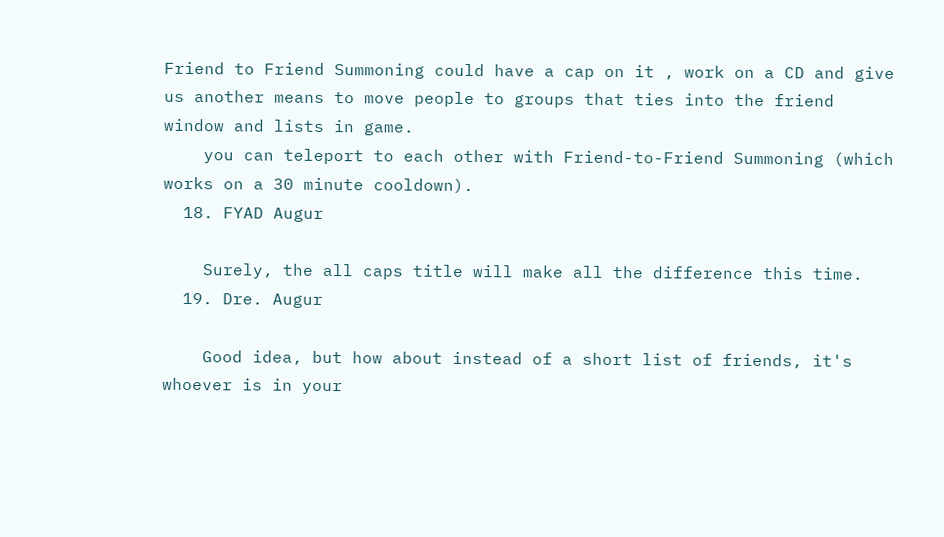Friend to Friend Summoning could have a cap on it , work on a CD and give us another means to move people to groups that ties into the friend window and lists in game.
    you can teleport to each other with Friend-to-Friend Summoning (which works on a 30 minute cooldown).
  18. FYAD Augur

    Surely, the all caps title will make all the difference this time.
  19. Dre. Augur

    Good idea, but how about instead of a short list of friends, it's whoever is in your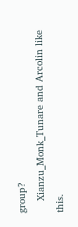group?
    Xianzu_Monk_Tunare and Arcolin like this.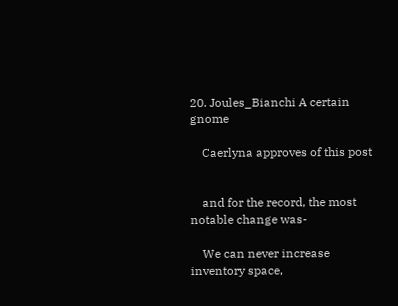20. Joules_Bianchi A certain gnome

    Caerlyna approves of this post


    and for the record, the most notable change was-

    We can never increase inventory space,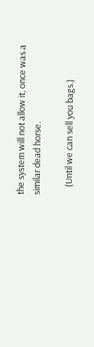the system will not allow it, once was a similar dead horse.

    (Until we can sell you bags.)